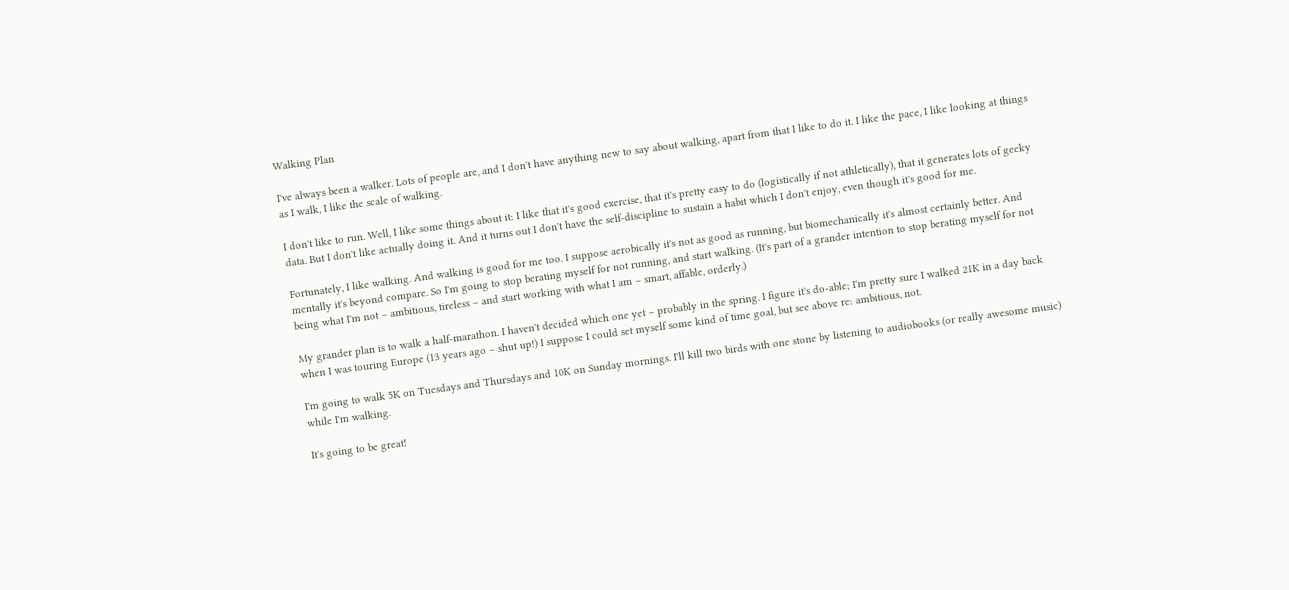Walking Plan

I've always been a walker. Lots of people are, and I don't have anything new to say about walking, apart from that I like to do it. I like the pace, I like looking at things as I walk, I like the scale of walking.

I don't like to run. Well, I like some things about it: I like that it's good exercise, that it's pretty easy to do (logistically if not athletically), that it generates lots of geeky data. But I don't like actually doing it. And it turns out I don't have the self-discipline to sustain a habit which I don't enjoy, even though it's good for me.

Fortunately, I like walking. And walking is good for me too. I suppose aerobically it's not as good as running, but biomechanically it's almost certainly better. And mentally it's beyond compare. So I'm going to stop berating myself for not running, and start walking. (It's part of a grander intention to stop berating myself for not being what I'm not – ambitious, tireless – and start working with what I am – smart, affable, orderly.)

My grander plan is to walk a half-marathon. I haven't decided which one yet – probably in the spring. I figure it's do-able; I'm pretty sure I walked 21K in a day back when I was touring Europe (13 years ago – shut up!) I suppose I could set myself some kind of time goal, but see above re: ambitious, not.

I'm going to walk 5K on Tuesdays and Thursdays and 10K on Sunday mornings. I'll kill two birds with one stone by listening to audiobooks (or really awesome music) while I'm walking.

It's going to be great!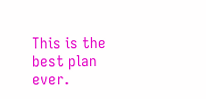This is the best plan ever.